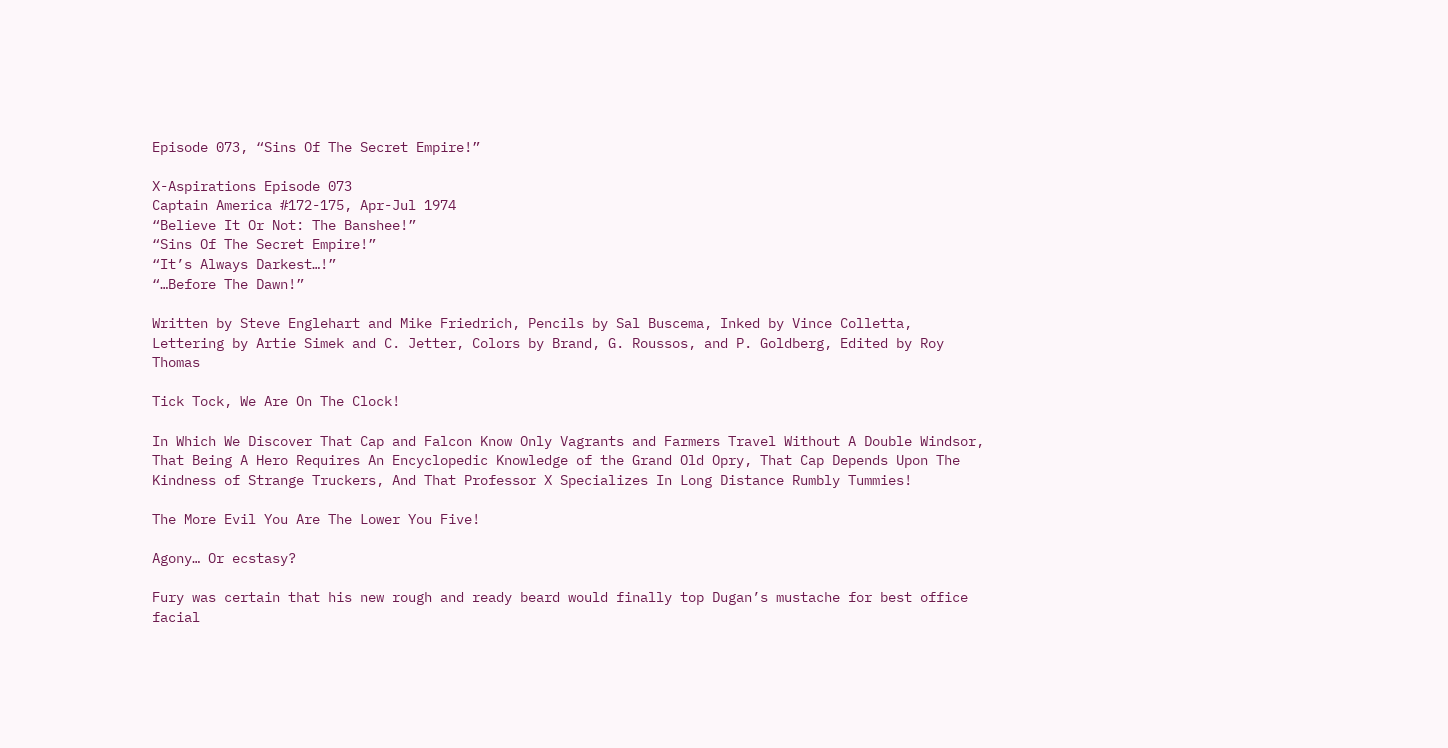Episode 073, “Sins Of The Secret Empire!”

X-Aspirations Episode 073
Captain America #172-175, Apr-Jul 1974
“Believe It Or Not: The Banshee!”
“Sins Of The Secret Empire!”
“It’s Always Darkest…!”
“…Before The Dawn!”

Written by Steve Englehart and Mike Friedrich, Pencils by Sal Buscema, Inked by Vince Colletta, Lettering by Artie Simek and C. Jetter, Colors by Brand, G. Roussos, and P. Goldberg, Edited by Roy Thomas

Tick Tock, We Are On The Clock!

In Which We Discover That Cap and Falcon Know Only Vagrants and Farmers Travel Without A Double Windsor, That Being A Hero Requires An Encyclopedic Knowledge of the Grand Old Opry, That Cap Depends Upon The Kindness of Strange Truckers, And That Professor X Specializes In Long Distance Rumbly Tummies!

The More Evil You Are The Lower You Five!

Agony… Or ecstasy?

Fury was certain that his new rough and ready beard would finally top Dugan’s mustache for best office facial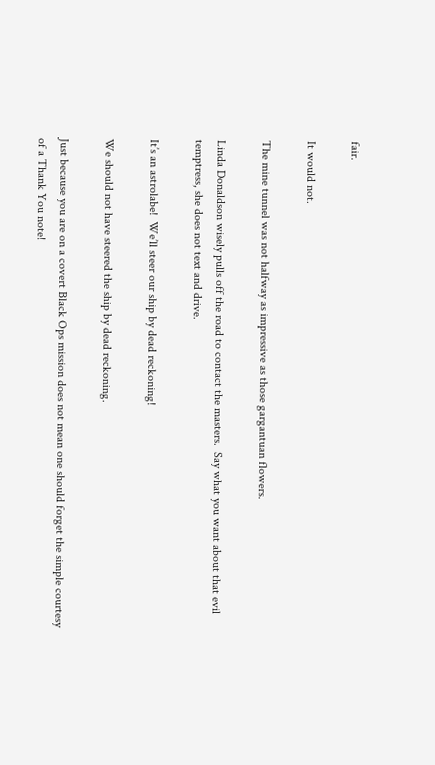fair.

It would not.

The mine tunnel was not halfway as impressive as those gargantuan flowers.

Linda Donaldson wisely pulls off the road to contact the masters.  Say what you want about that evil temptress, she does not text and drive.

It’s an astrolabe!  We’ll steer our ship by dead reckoning!

We should not have steered the ship by dead reckoning.

Just because you are on a covert Black Ops mission does not mean one should forget the simple courtesy of a Thank You note!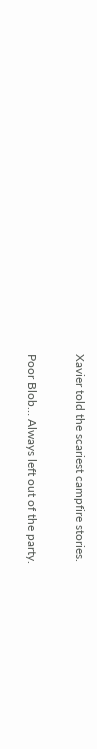Xavier told the scariest campfire stories.

Poor Blob… Always left out of the party.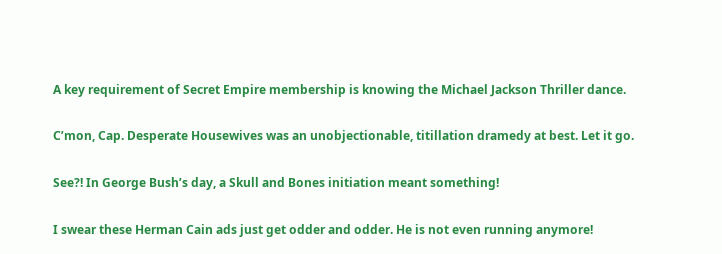A key requirement of Secret Empire membership is knowing the Michael Jackson Thriller dance.

C’mon, Cap. Desperate Housewives was an unobjectionable, titillation dramedy at best. Let it go.

See?! In George Bush’s day, a Skull and Bones initiation meant something!

I swear these Herman Cain ads just get odder and odder. He is not even running anymore!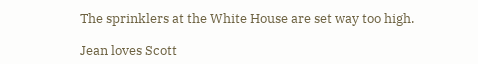The sprinklers at the White House are set way too high.

Jean loves Scott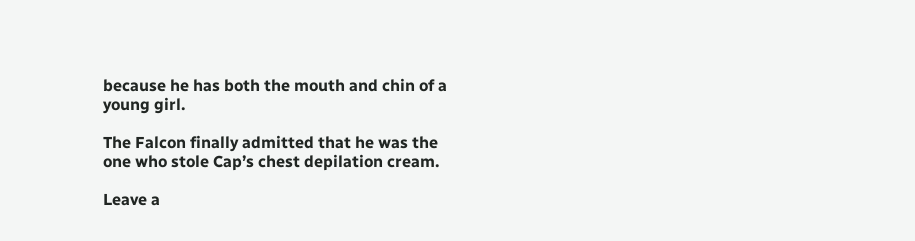because he has both the mouth and chin of a young girl.

The Falcon finally admitted that he was the one who stole Cap’s chest depilation cream.

Leave a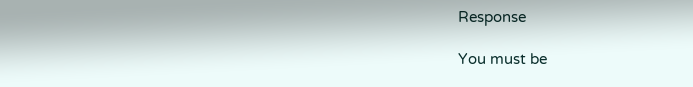Response

You must be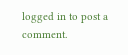logged in to post a comment.